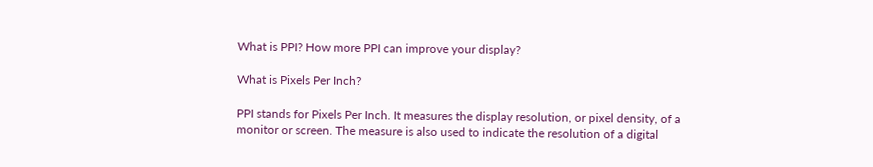What is PPI? How more PPI can improve your display?

What is Pixels Per Inch?

PPI stands for Pixels Per Inch. It measures the display resolution, or pixel density, of a monitor or screen. The measure is also used to indicate the resolution of a digital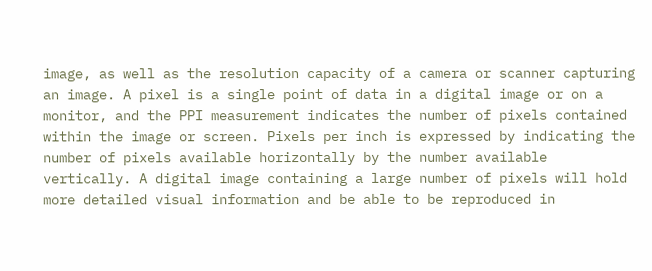image, as well as the resolution capacity of a camera or scanner capturing an image. A pixel is a single point of data in a digital image or on a monitor, and the PPI measurement indicates the number of pixels contained within the image or screen. Pixels per inch is expressed by indicating the number of pixels available horizontally by the number available vertically. A digital image containing a large number of pixels will hold more detailed visual information and be able to be reproduced in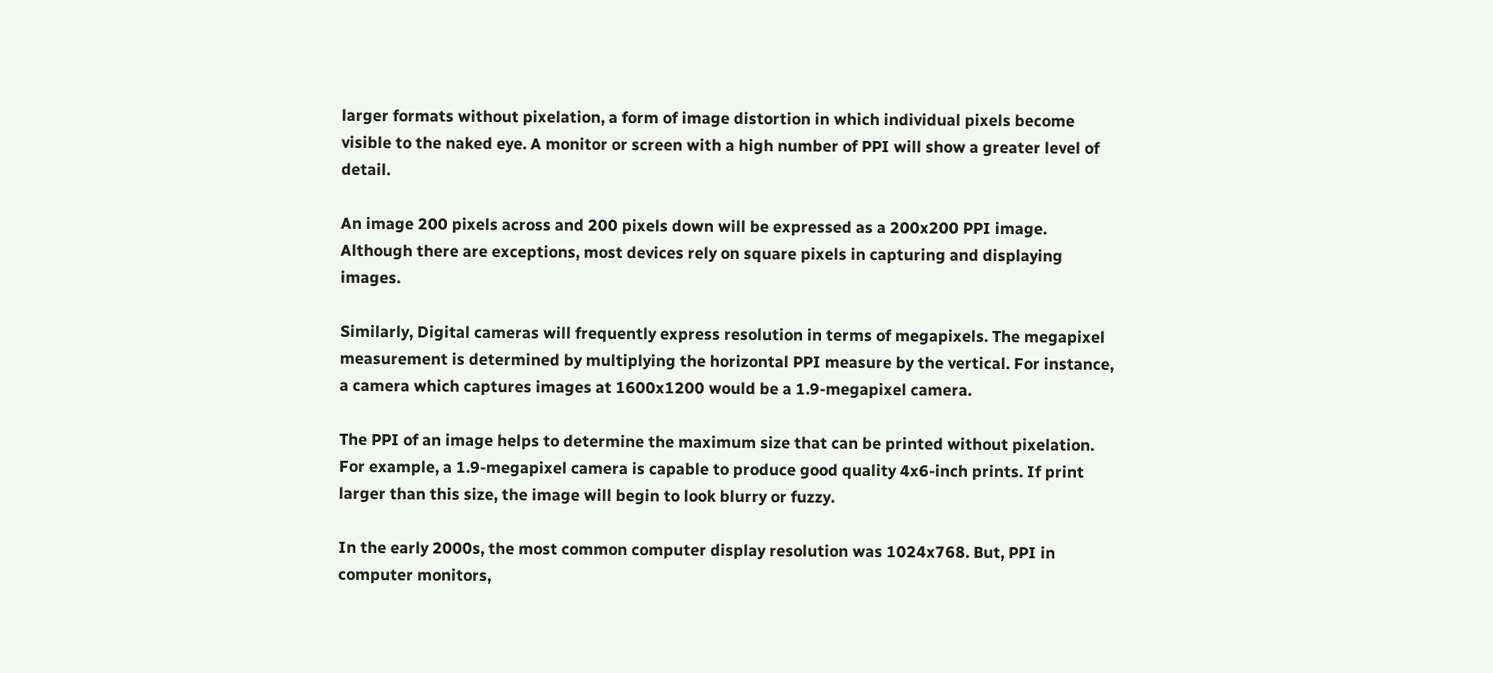larger formats without pixelation, a form of image distortion in which individual pixels become visible to the naked eye. A monitor or screen with a high number of PPI will show a greater level of detail.

An image 200 pixels across and 200 pixels down will be expressed as a 200x200 PPI image. Although there are exceptions, most devices rely on square pixels in capturing and displaying images.

Similarly, Digital cameras will frequently express resolution in terms of megapixels. The megapixel measurement is determined by multiplying the horizontal PPI measure by the vertical. For instance, a camera which captures images at 1600x1200 would be a 1.9-megapixel camera.

The PPI of an image helps to determine the maximum size that can be printed without pixelation. For example, a 1.9-megapixel camera is capable to produce good quality 4x6-inch prints. If print larger than this size, the image will begin to look blurry or fuzzy.

In the early 2000s, the most common computer display resolution was 1024x768. But, PPI in computer monitors,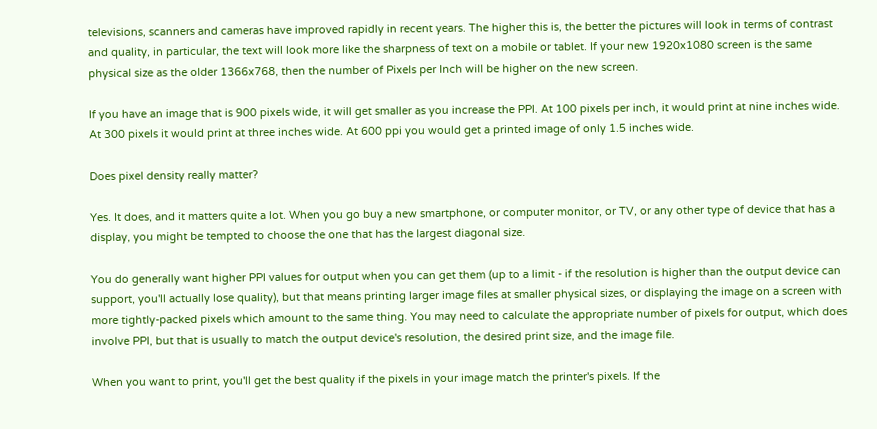televisions, scanners and cameras have improved rapidly in recent years. The higher this is, the better the pictures will look in terms of contrast and quality, in particular, the text will look more like the sharpness of text on a mobile or tablet. If your new 1920x1080 screen is the same physical size as the older 1366x768, then the number of Pixels per Inch will be higher on the new screen.

If you have an image that is 900 pixels wide, it will get smaller as you increase the PPI. At 100 pixels per inch, it would print at nine inches wide. At 300 pixels it would print at three inches wide. At 600 ppi you would get a printed image of only 1.5 inches wide.

Does pixel density really matter?

Yes. It does, and it matters quite a lot. When you go buy a new smartphone, or computer monitor, or TV, or any other type of device that has a display, you might be tempted to choose the one that has the largest diagonal size.

You do generally want higher PPI values for output when you can get them (up to a limit - if the resolution is higher than the output device can support, you'll actually lose quality), but that means printing larger image files at smaller physical sizes, or displaying the image on a screen with more tightly-packed pixels which amount to the same thing. You may need to calculate the appropriate number of pixels for output, which does involve PPI, but that is usually to match the output device's resolution, the desired print size, and the image file.

When you want to print, you'll get the best quality if the pixels in your image match the printer's pixels. If the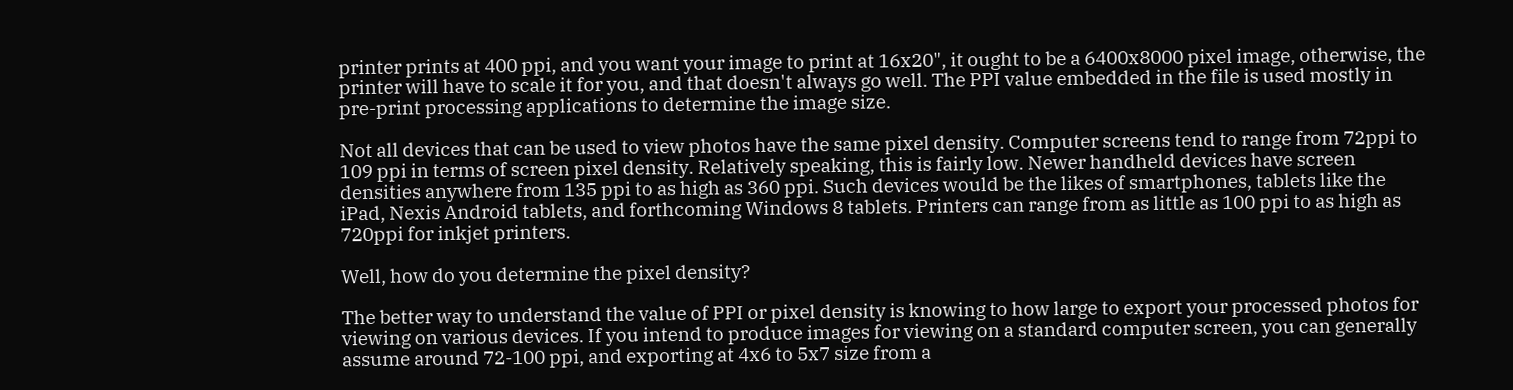printer prints at 400 ppi, and you want your image to print at 16x20", it ought to be a 6400x8000 pixel image, otherwise, the printer will have to scale it for you, and that doesn't always go well. The PPI value embedded in the file is used mostly in pre-print processing applications to determine the image size.

Not all devices that can be used to view photos have the same pixel density. Computer screens tend to range from 72ppi to 109 ppi in terms of screen pixel density. Relatively speaking, this is fairly low. Newer handheld devices have screen densities anywhere from 135 ppi to as high as 360 ppi. Such devices would be the likes of smartphones, tablets like the iPad, Nexis Android tablets, and forthcoming Windows 8 tablets. Printers can range from as little as 100 ppi to as high as 720ppi for inkjet printers.

Well, how do you determine the pixel density?

The better way to understand the value of PPI or pixel density is knowing to how large to export your processed photos for viewing on various devices. If you intend to produce images for viewing on a standard computer screen, you can generally assume around 72-100 ppi, and exporting at 4x6 to 5x7 size from a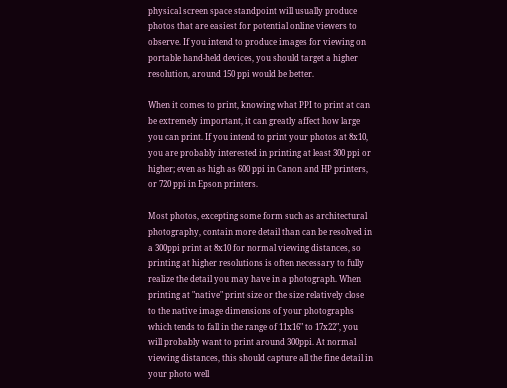physical screen space standpoint will usually produce photos that are easiest for potential online viewers to observe. If you intend to produce images for viewing on portable hand-held devices, you should target a higher resolution, around 150 ppi would be better.

When it comes to print, knowing what PPI to print at can be extremely important, it can greatly affect how large you can print. If you intend to print your photos at 8x10, you are probably interested in printing at least 300 ppi or higher; even as high as 600 ppi in Canon and HP printers, or 720 ppi in Epson printers.

Most photos, excepting some form such as architectural photography, contain more detail than can be resolved in a 300ppi print at 8x10 for normal viewing distances, so printing at higher resolutions is often necessary to fully realize the detail you may have in a photograph. When printing at "native" print size or the size relatively close to the native image dimensions of your photographs which tends to fall in the range of 11x16" to 17x22", you will probably want to print around 300ppi. At normal viewing distances, this should capture all the fine detail in your photo well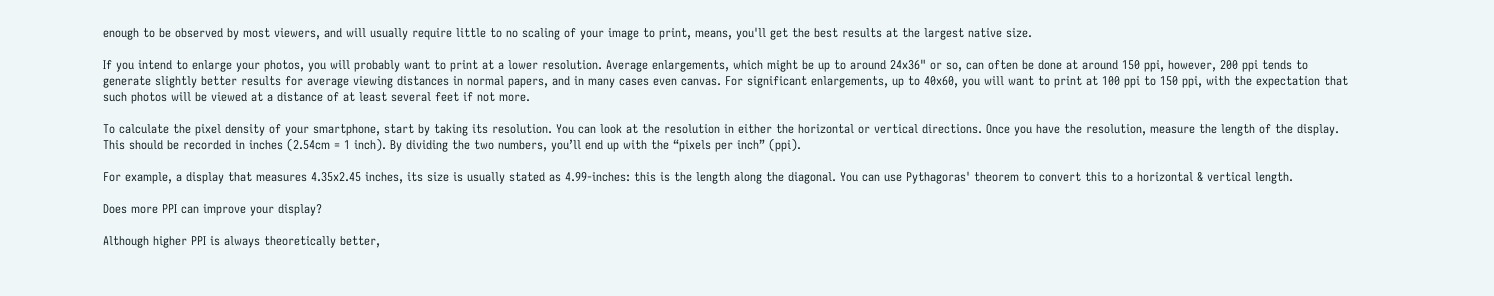enough to be observed by most viewers, and will usually require little to no scaling of your image to print, means, you'll get the best results at the largest native size.

If you intend to enlarge your photos, you will probably want to print at a lower resolution. Average enlargements, which might be up to around 24x36" or so, can often be done at around 150 ppi, however, 200 ppi tends to generate slightly better results for average viewing distances in normal papers, and in many cases even canvas. For significant enlargements, up to 40x60, you will want to print at 100 ppi to 150 ppi, with the expectation that such photos will be viewed at a distance of at least several feet if not more.

To calculate the pixel density of your smartphone, start by taking its resolution. You can look at the resolution in either the horizontal or vertical directions. Once you have the resolution, measure the length of the display. This should be recorded in inches (2.54cm = 1 inch). By dividing the two numbers, you’ll end up with the “pixels per inch” (ppi).

For example, a display that measures 4.35x2.45 inches, its size is usually stated as 4.99-inches: this is the length along the diagonal. You can use Pythagoras' theorem to convert this to a horizontal & vertical length.

Does more PPI can improve your display?

Although higher PPI is always theoretically better,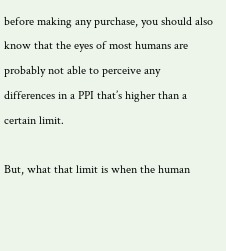before making any purchase, you should also know that the eyes of most humans are probably not able to perceive any differences in a PPI that’s higher than a certain limit.

But, what that limit is when the human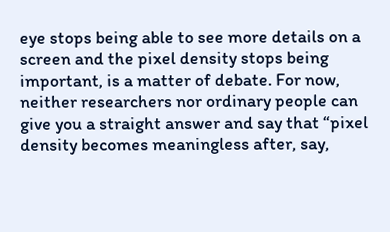eye stops being able to see more details on a screen and the pixel density stops being important, is a matter of debate. For now, neither researchers nor ordinary people can give you a straight answer and say that “pixel density becomes meaningless after, say,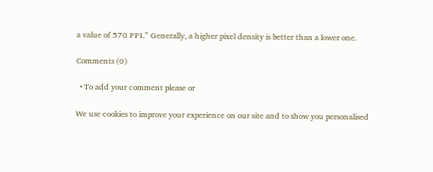a value of 570 PPI.” Generally, a higher pixel density is better than a lower one.

Comments (0)

  • To add your comment please or

We use cookies to improve your experience on our site and to show you personalised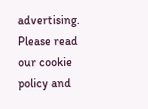advertising. Please read our cookie policy and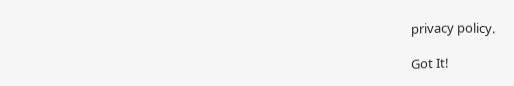privacy policy.

Got It!